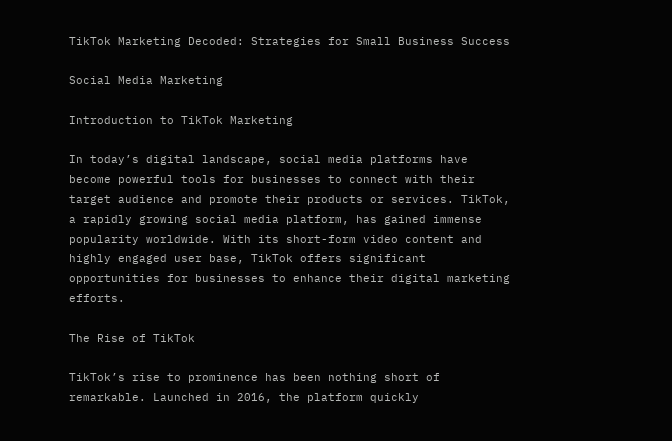TikTok Marketing Decoded: Strategies for Small Business Success

Social Media Marketing

Introduction to TikTok Marketing

In today’s digital landscape, social media platforms have become powerful tools for businesses to connect with their target audience and promote their products or services. TikTok, a rapidly growing social media platform, has gained immense popularity worldwide. With its short-form video content and highly engaged user base, TikTok offers significant opportunities for businesses to enhance their digital marketing efforts.

The Rise of TikTok

TikTok’s rise to prominence has been nothing short of remarkable. Launched in 2016, the platform quickly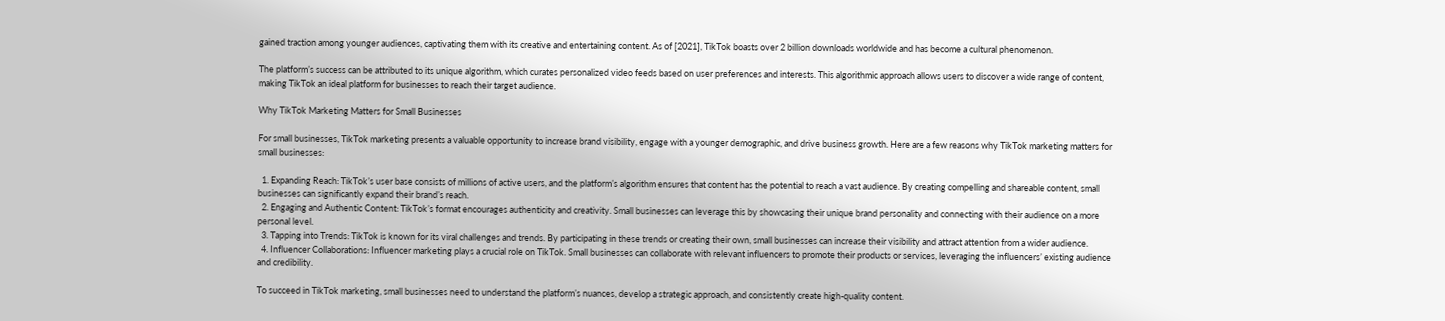gained traction among younger audiences, captivating them with its creative and entertaining content. As of [2021], TikTok boasts over 2 billion downloads worldwide and has become a cultural phenomenon.

The platform’s success can be attributed to its unique algorithm, which curates personalized video feeds based on user preferences and interests. This algorithmic approach allows users to discover a wide range of content, making TikTok an ideal platform for businesses to reach their target audience.

Why TikTok Marketing Matters for Small Businesses

For small businesses, TikTok marketing presents a valuable opportunity to increase brand visibility, engage with a younger demographic, and drive business growth. Here are a few reasons why TikTok marketing matters for small businesses:

  1. Expanding Reach: TikTok’s user base consists of millions of active users, and the platform’s algorithm ensures that content has the potential to reach a vast audience. By creating compelling and shareable content, small businesses can significantly expand their brand’s reach.
  2. Engaging and Authentic Content: TikTok’s format encourages authenticity and creativity. Small businesses can leverage this by showcasing their unique brand personality and connecting with their audience on a more personal level.
  3. Tapping into Trends: TikTok is known for its viral challenges and trends. By participating in these trends or creating their own, small businesses can increase their visibility and attract attention from a wider audience.
  4. Influencer Collaborations: Influencer marketing plays a crucial role on TikTok. Small businesses can collaborate with relevant influencers to promote their products or services, leveraging the influencers’ existing audience and credibility.

To succeed in TikTok marketing, small businesses need to understand the platform’s nuances, develop a strategic approach, and consistently create high-quality content.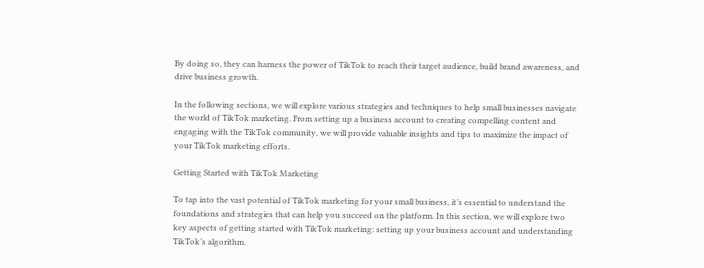By doing so, they can harness the power of TikTok to reach their target audience, build brand awareness, and drive business growth.

In the following sections, we will explore various strategies and techniques to help small businesses navigate the world of TikTok marketing. From setting up a business account to creating compelling content and engaging with the TikTok community, we will provide valuable insights and tips to maximize the impact of your TikTok marketing efforts.

Getting Started with TikTok Marketing

To tap into the vast potential of TikTok marketing for your small business, it’s essential to understand the foundations and strategies that can help you succeed on the platform. In this section, we will explore two key aspects of getting started with TikTok marketing: setting up your business account and understanding TikTok’s algorithm.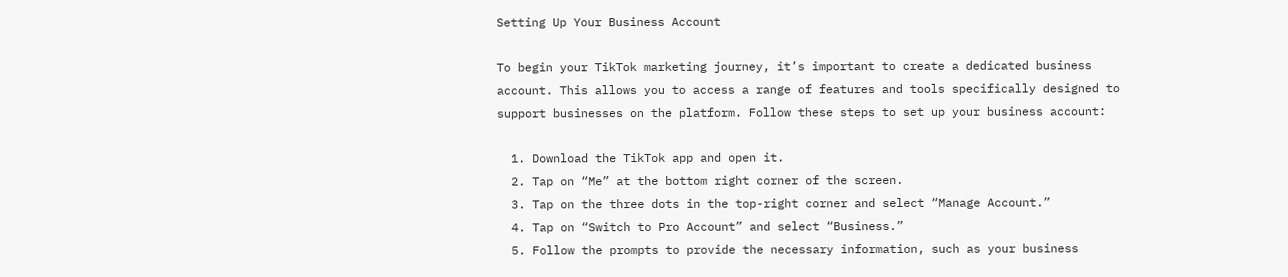Setting Up Your Business Account

To begin your TikTok marketing journey, it’s important to create a dedicated business account. This allows you to access a range of features and tools specifically designed to support businesses on the platform. Follow these steps to set up your business account:

  1. Download the TikTok app and open it.
  2. Tap on “Me” at the bottom right corner of the screen.
  3. Tap on the three dots in the top-right corner and select “Manage Account.”
  4. Tap on “Switch to Pro Account” and select “Business.”
  5. Follow the prompts to provide the necessary information, such as your business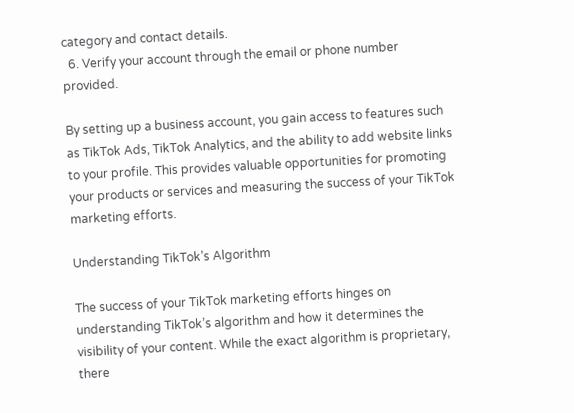category and contact details.
  6. Verify your account through the email or phone number provided.

By setting up a business account, you gain access to features such as TikTok Ads, TikTok Analytics, and the ability to add website links to your profile. This provides valuable opportunities for promoting your products or services and measuring the success of your TikTok marketing efforts.

Understanding TikTok’s Algorithm

The success of your TikTok marketing efforts hinges on understanding TikTok’s algorithm and how it determines the visibility of your content. While the exact algorithm is proprietary, there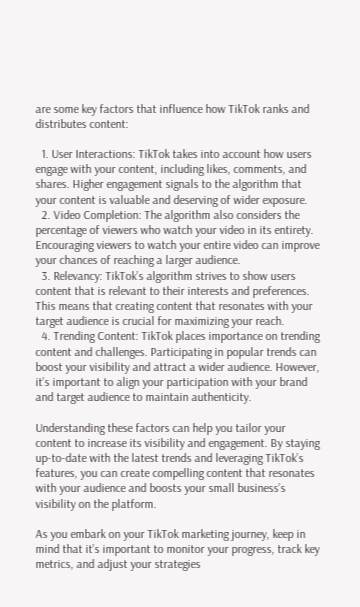are some key factors that influence how TikTok ranks and distributes content:

  1. User Interactions: TikTok takes into account how users engage with your content, including likes, comments, and shares. Higher engagement signals to the algorithm that your content is valuable and deserving of wider exposure.
  2. Video Completion: The algorithm also considers the percentage of viewers who watch your video in its entirety. Encouraging viewers to watch your entire video can improve your chances of reaching a larger audience.
  3. Relevancy: TikTok’s algorithm strives to show users content that is relevant to their interests and preferences. This means that creating content that resonates with your target audience is crucial for maximizing your reach.
  4. Trending Content: TikTok places importance on trending content and challenges. Participating in popular trends can boost your visibility and attract a wider audience. However, it’s important to align your participation with your brand and target audience to maintain authenticity.

Understanding these factors can help you tailor your content to increase its visibility and engagement. By staying up-to-date with the latest trends and leveraging TikTok’s features, you can create compelling content that resonates with your audience and boosts your small business’s visibility on the platform.

As you embark on your TikTok marketing journey, keep in mind that it’s important to monitor your progress, track key metrics, and adjust your strategies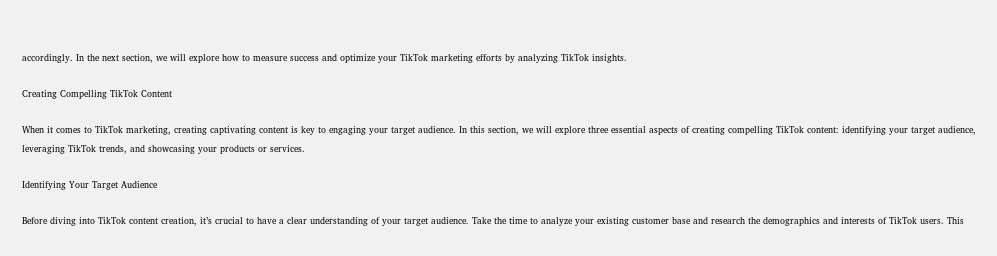accordingly. In the next section, we will explore how to measure success and optimize your TikTok marketing efforts by analyzing TikTok insights.

Creating Compelling TikTok Content

When it comes to TikTok marketing, creating captivating content is key to engaging your target audience. In this section, we will explore three essential aspects of creating compelling TikTok content: identifying your target audience, leveraging TikTok trends, and showcasing your products or services.

Identifying Your Target Audience

Before diving into TikTok content creation, it’s crucial to have a clear understanding of your target audience. Take the time to analyze your existing customer base and research the demographics and interests of TikTok users. This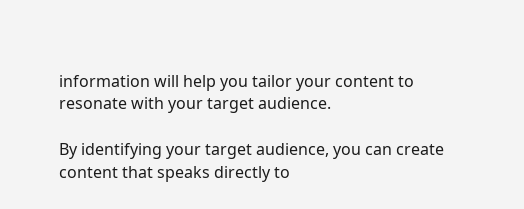information will help you tailor your content to resonate with your target audience.

By identifying your target audience, you can create content that speaks directly to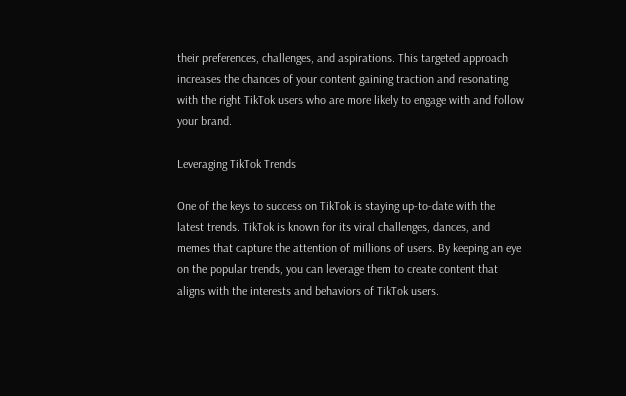their preferences, challenges, and aspirations. This targeted approach increases the chances of your content gaining traction and resonating with the right TikTok users who are more likely to engage with and follow your brand.

Leveraging TikTok Trends

One of the keys to success on TikTok is staying up-to-date with the latest trends. TikTok is known for its viral challenges, dances, and memes that capture the attention of millions of users. By keeping an eye on the popular trends, you can leverage them to create content that aligns with the interests and behaviors of TikTok users.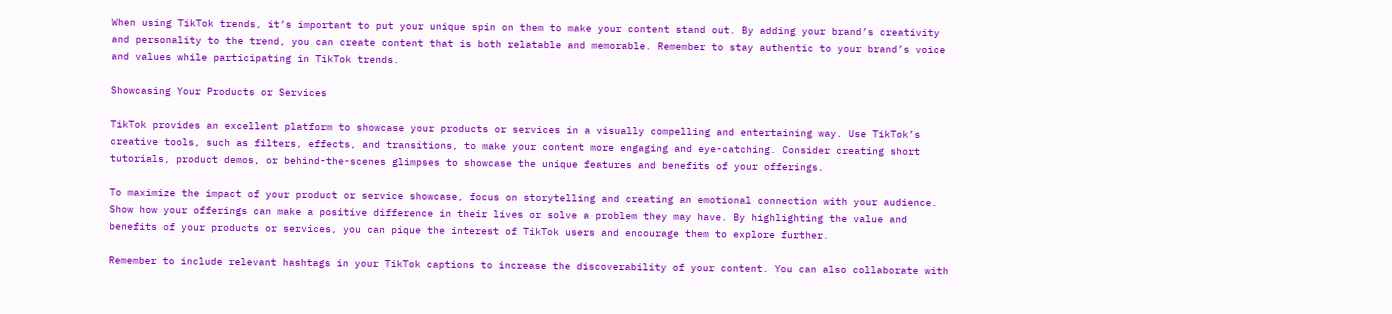When using TikTok trends, it’s important to put your unique spin on them to make your content stand out. By adding your brand’s creativity and personality to the trend, you can create content that is both relatable and memorable. Remember to stay authentic to your brand’s voice and values while participating in TikTok trends.

Showcasing Your Products or Services

TikTok provides an excellent platform to showcase your products or services in a visually compelling and entertaining way. Use TikTok’s creative tools, such as filters, effects, and transitions, to make your content more engaging and eye-catching. Consider creating short tutorials, product demos, or behind-the-scenes glimpses to showcase the unique features and benefits of your offerings.

To maximize the impact of your product or service showcase, focus on storytelling and creating an emotional connection with your audience. Show how your offerings can make a positive difference in their lives or solve a problem they may have. By highlighting the value and benefits of your products or services, you can pique the interest of TikTok users and encourage them to explore further.

Remember to include relevant hashtags in your TikTok captions to increase the discoverability of your content. You can also collaborate with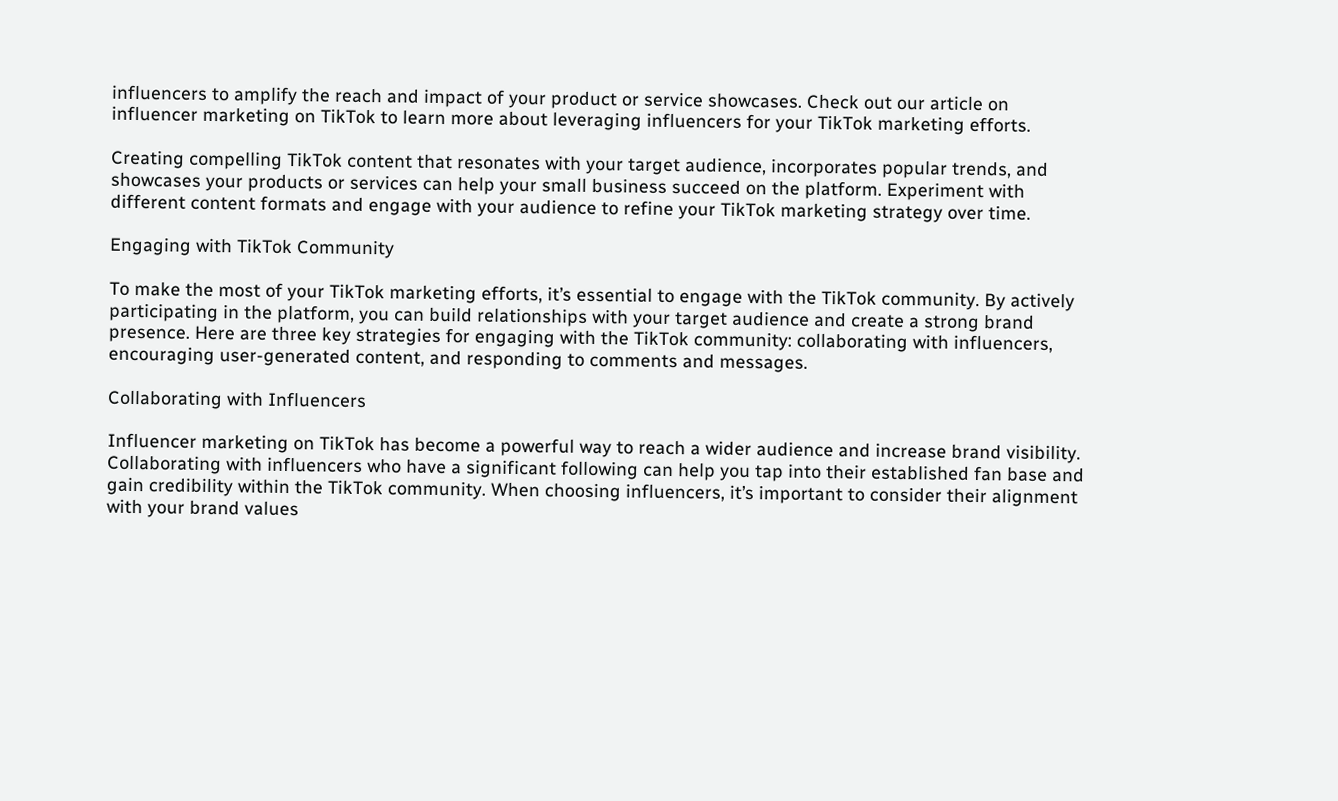influencers to amplify the reach and impact of your product or service showcases. Check out our article on influencer marketing on TikTok to learn more about leveraging influencers for your TikTok marketing efforts.

Creating compelling TikTok content that resonates with your target audience, incorporates popular trends, and showcases your products or services can help your small business succeed on the platform. Experiment with different content formats and engage with your audience to refine your TikTok marketing strategy over time.

Engaging with TikTok Community

To make the most of your TikTok marketing efforts, it’s essential to engage with the TikTok community. By actively participating in the platform, you can build relationships with your target audience and create a strong brand presence. Here are three key strategies for engaging with the TikTok community: collaborating with influencers, encouraging user-generated content, and responding to comments and messages.

Collaborating with Influencers

Influencer marketing on TikTok has become a powerful way to reach a wider audience and increase brand visibility. Collaborating with influencers who have a significant following can help you tap into their established fan base and gain credibility within the TikTok community. When choosing influencers, it’s important to consider their alignment with your brand values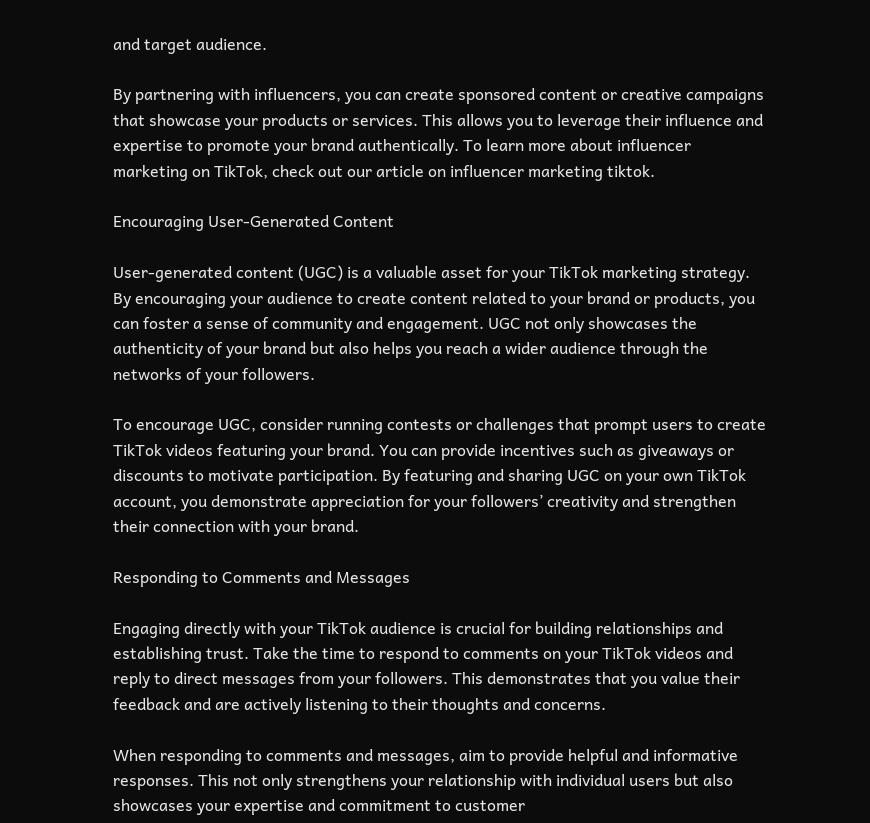and target audience.

By partnering with influencers, you can create sponsored content or creative campaigns that showcase your products or services. This allows you to leverage their influence and expertise to promote your brand authentically. To learn more about influencer marketing on TikTok, check out our article on influencer marketing tiktok.

Encouraging User-Generated Content

User-generated content (UGC) is a valuable asset for your TikTok marketing strategy. By encouraging your audience to create content related to your brand or products, you can foster a sense of community and engagement. UGC not only showcases the authenticity of your brand but also helps you reach a wider audience through the networks of your followers.

To encourage UGC, consider running contests or challenges that prompt users to create TikTok videos featuring your brand. You can provide incentives such as giveaways or discounts to motivate participation. By featuring and sharing UGC on your own TikTok account, you demonstrate appreciation for your followers’ creativity and strengthen their connection with your brand.

Responding to Comments and Messages

Engaging directly with your TikTok audience is crucial for building relationships and establishing trust. Take the time to respond to comments on your TikTok videos and reply to direct messages from your followers. This demonstrates that you value their feedback and are actively listening to their thoughts and concerns.

When responding to comments and messages, aim to provide helpful and informative responses. This not only strengthens your relationship with individual users but also showcases your expertise and commitment to customer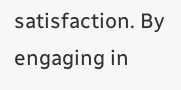satisfaction. By engaging in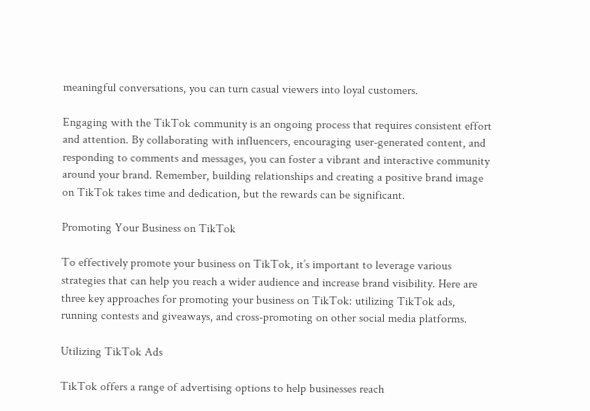meaningful conversations, you can turn casual viewers into loyal customers.

Engaging with the TikTok community is an ongoing process that requires consistent effort and attention. By collaborating with influencers, encouraging user-generated content, and responding to comments and messages, you can foster a vibrant and interactive community around your brand. Remember, building relationships and creating a positive brand image on TikTok takes time and dedication, but the rewards can be significant.

Promoting Your Business on TikTok

To effectively promote your business on TikTok, it’s important to leverage various strategies that can help you reach a wider audience and increase brand visibility. Here are three key approaches for promoting your business on TikTok: utilizing TikTok ads, running contests and giveaways, and cross-promoting on other social media platforms.

Utilizing TikTok Ads

TikTok offers a range of advertising options to help businesses reach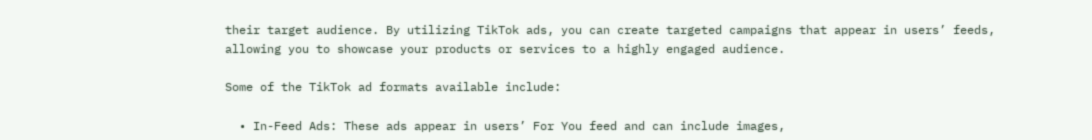their target audience. By utilizing TikTok ads, you can create targeted campaigns that appear in users’ feeds, allowing you to showcase your products or services to a highly engaged audience.

Some of the TikTok ad formats available include:

  • In-Feed Ads: These ads appear in users’ For You feed and can include images,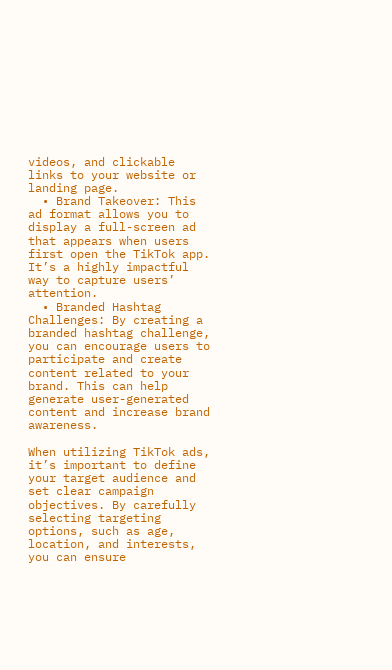videos, and clickable links to your website or landing page.
  • Brand Takeover: This ad format allows you to display a full-screen ad that appears when users first open the TikTok app. It’s a highly impactful way to capture users’ attention.
  • Branded Hashtag Challenges: By creating a branded hashtag challenge, you can encourage users to participate and create content related to your brand. This can help generate user-generated content and increase brand awareness.

When utilizing TikTok ads, it’s important to define your target audience and set clear campaign objectives. By carefully selecting targeting options, such as age, location, and interests, you can ensure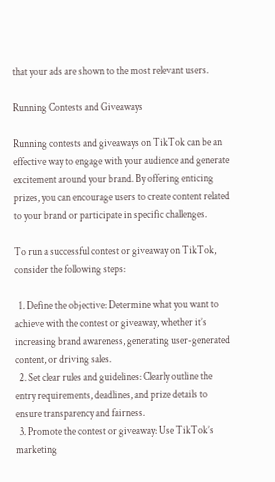that your ads are shown to the most relevant users.

Running Contests and Giveaways

Running contests and giveaways on TikTok can be an effective way to engage with your audience and generate excitement around your brand. By offering enticing prizes, you can encourage users to create content related to your brand or participate in specific challenges.

To run a successful contest or giveaway on TikTok, consider the following steps:

  1. Define the objective: Determine what you want to achieve with the contest or giveaway, whether it’s increasing brand awareness, generating user-generated content, or driving sales.
  2. Set clear rules and guidelines: Clearly outline the entry requirements, deadlines, and prize details to ensure transparency and fairness.
  3. Promote the contest or giveaway: Use TikTok’s marketing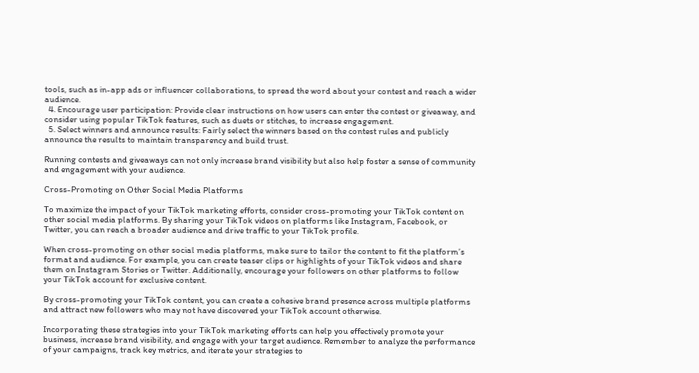tools, such as in-app ads or influencer collaborations, to spread the word about your contest and reach a wider audience.
  4. Encourage user participation: Provide clear instructions on how users can enter the contest or giveaway, and consider using popular TikTok features, such as duets or stitches, to increase engagement.
  5. Select winners and announce results: Fairly select the winners based on the contest rules and publicly announce the results to maintain transparency and build trust.

Running contests and giveaways can not only increase brand visibility but also help foster a sense of community and engagement with your audience.

Cross-Promoting on Other Social Media Platforms

To maximize the impact of your TikTok marketing efforts, consider cross-promoting your TikTok content on other social media platforms. By sharing your TikTok videos on platforms like Instagram, Facebook, or Twitter, you can reach a broader audience and drive traffic to your TikTok profile.

When cross-promoting on other social media platforms, make sure to tailor the content to fit the platform’s format and audience. For example, you can create teaser clips or highlights of your TikTok videos and share them on Instagram Stories or Twitter. Additionally, encourage your followers on other platforms to follow your TikTok account for exclusive content.

By cross-promoting your TikTok content, you can create a cohesive brand presence across multiple platforms and attract new followers who may not have discovered your TikTok account otherwise.

Incorporating these strategies into your TikTok marketing efforts can help you effectively promote your business, increase brand visibility, and engage with your target audience. Remember to analyze the performance of your campaigns, track key metrics, and iterate your strategies to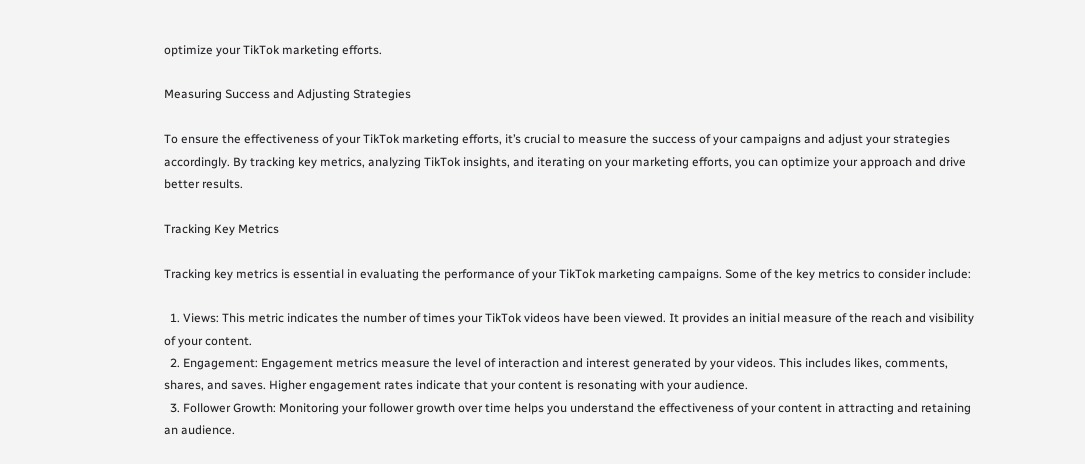optimize your TikTok marketing efforts.

Measuring Success and Adjusting Strategies

To ensure the effectiveness of your TikTok marketing efforts, it’s crucial to measure the success of your campaigns and adjust your strategies accordingly. By tracking key metrics, analyzing TikTok insights, and iterating on your marketing efforts, you can optimize your approach and drive better results.

Tracking Key Metrics

Tracking key metrics is essential in evaluating the performance of your TikTok marketing campaigns. Some of the key metrics to consider include:

  1. Views: This metric indicates the number of times your TikTok videos have been viewed. It provides an initial measure of the reach and visibility of your content.
  2. Engagement: Engagement metrics measure the level of interaction and interest generated by your videos. This includes likes, comments, shares, and saves. Higher engagement rates indicate that your content is resonating with your audience.
  3. Follower Growth: Monitoring your follower growth over time helps you understand the effectiveness of your content in attracting and retaining an audience.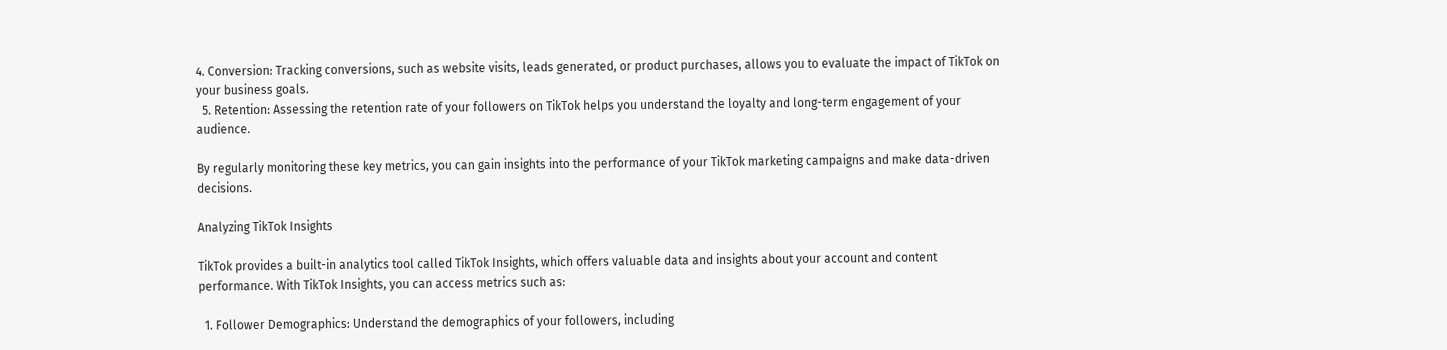4. Conversion: Tracking conversions, such as website visits, leads generated, or product purchases, allows you to evaluate the impact of TikTok on your business goals.
  5. Retention: Assessing the retention rate of your followers on TikTok helps you understand the loyalty and long-term engagement of your audience.

By regularly monitoring these key metrics, you can gain insights into the performance of your TikTok marketing campaigns and make data-driven decisions.

Analyzing TikTok Insights

TikTok provides a built-in analytics tool called TikTok Insights, which offers valuable data and insights about your account and content performance. With TikTok Insights, you can access metrics such as:

  1. Follower Demographics: Understand the demographics of your followers, including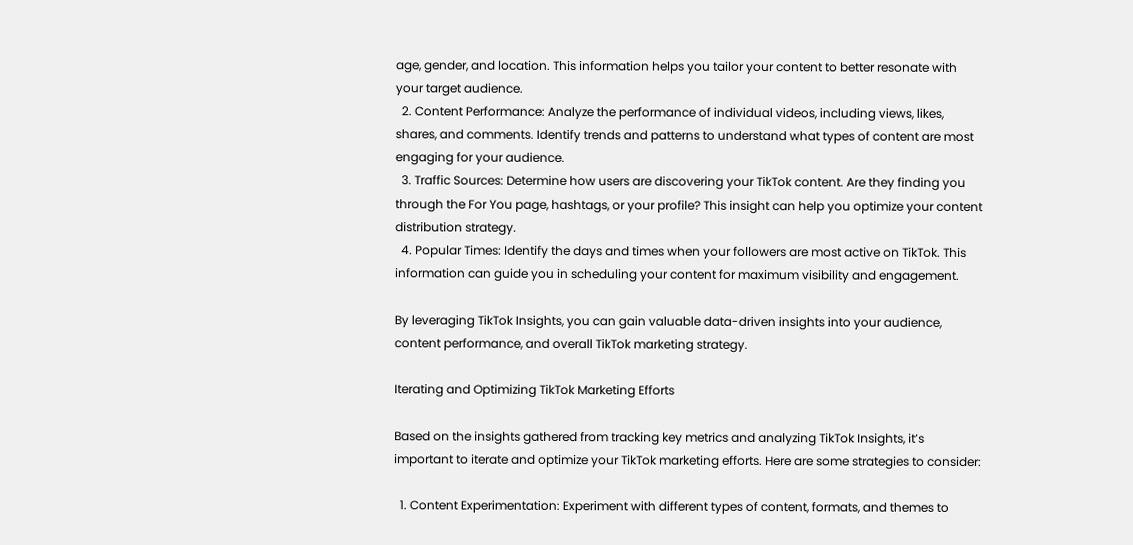age, gender, and location. This information helps you tailor your content to better resonate with your target audience.
  2. Content Performance: Analyze the performance of individual videos, including views, likes, shares, and comments. Identify trends and patterns to understand what types of content are most engaging for your audience.
  3. Traffic Sources: Determine how users are discovering your TikTok content. Are they finding you through the For You page, hashtags, or your profile? This insight can help you optimize your content distribution strategy.
  4. Popular Times: Identify the days and times when your followers are most active on TikTok. This information can guide you in scheduling your content for maximum visibility and engagement.

By leveraging TikTok Insights, you can gain valuable data-driven insights into your audience, content performance, and overall TikTok marketing strategy.

Iterating and Optimizing TikTok Marketing Efforts

Based on the insights gathered from tracking key metrics and analyzing TikTok Insights, it’s important to iterate and optimize your TikTok marketing efforts. Here are some strategies to consider:

  1. Content Experimentation: Experiment with different types of content, formats, and themes to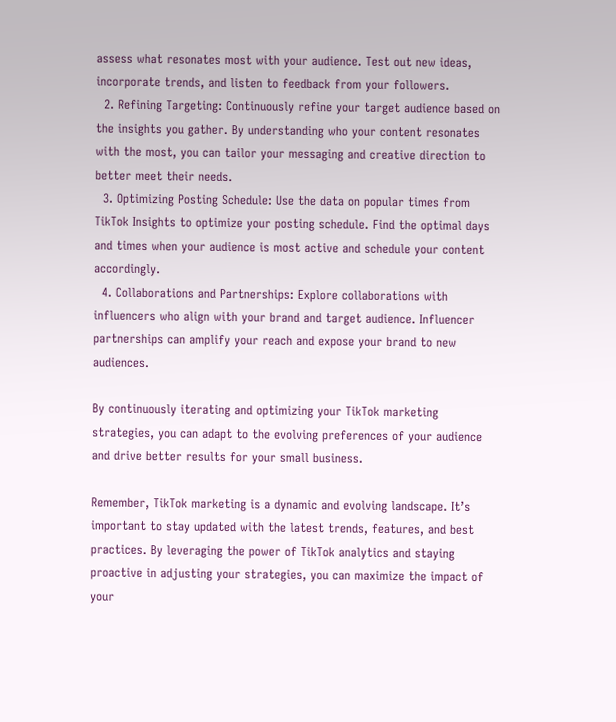assess what resonates most with your audience. Test out new ideas, incorporate trends, and listen to feedback from your followers.
  2. Refining Targeting: Continuously refine your target audience based on the insights you gather. By understanding who your content resonates with the most, you can tailor your messaging and creative direction to better meet their needs.
  3. Optimizing Posting Schedule: Use the data on popular times from TikTok Insights to optimize your posting schedule. Find the optimal days and times when your audience is most active and schedule your content accordingly.
  4. Collaborations and Partnerships: Explore collaborations with influencers who align with your brand and target audience. Influencer partnerships can amplify your reach and expose your brand to new audiences.

By continuously iterating and optimizing your TikTok marketing strategies, you can adapt to the evolving preferences of your audience and drive better results for your small business.

Remember, TikTok marketing is a dynamic and evolving landscape. It’s important to stay updated with the latest trends, features, and best practices. By leveraging the power of TikTok analytics and staying proactive in adjusting your strategies, you can maximize the impact of your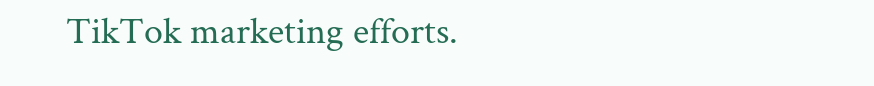TikTok marketing efforts.